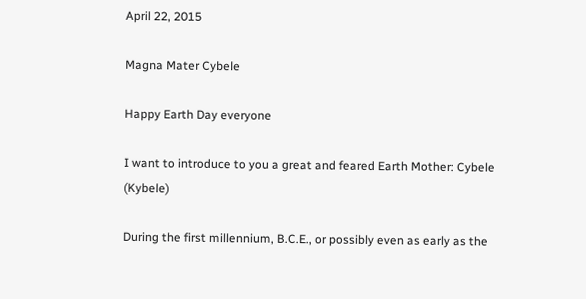April 22, 2015

Magna Mater Cybele

Happy Earth Day everyone

I want to introduce to you a great and feared Earth Mother: Cybele (Kybele)

During the first millennium, B.C.E., or possibly even as early as the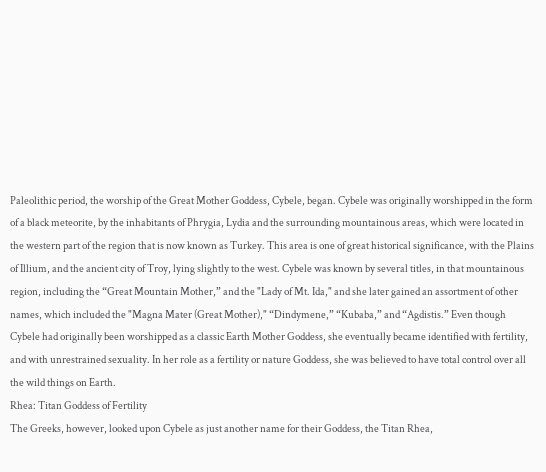Paleolithic period, the worship of the Great Mother Goddess, Cybele, began. Cybele was originally worshipped in the form of a black meteorite, by the inhabitants of Phrygia, Lydia and the surrounding mountainous areas, which were located in the western part of the region that is now known as Turkey. This area is one of great historical significance, with the Plains of Illium, and the ancient city of Troy, lying slightly to the west. Cybele was known by several titles, in that mountainous region, including the “Great Mountain Mother,” and the "Lady of Mt. Ida," and she later gained an assortment of other names, which included the "Magna Mater (Great Mother)," “Dindymene,” “Kubaba,” and “Agdistis.” Even though Cybele had originally been worshipped as a classic Earth Mother Goddess, she eventually became identified with fertility, and with unrestrained sexuality. In her role as a fertility or nature Goddess, she was believed to have total control over all the wild things on Earth.
Rhea: Titan Goddess of Fertility
The Greeks, however, looked upon Cybele as just another name for their Goddess, the Titan Rhea,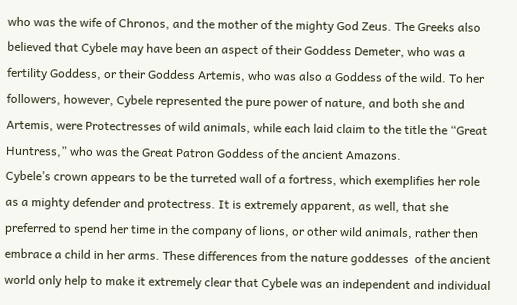who was the wife of Chronos, and the mother of the mighty God Zeus. The Greeks also believed that Cybele may have been an aspect of their Goddess Demeter, who was a fertility Goddess, or their Goddess Artemis, who was also a Goddess of the wild. To her followers, however, Cybele represented the pure power of nature, and both she and Artemis, were Protectresses of wild animals, while each laid claim to the title the “Great Huntress,” who was the Great Patron Goddess of the ancient Amazons.
Cybele’s crown appears to be the turreted wall of a fortress, which exemplifies her role as a mighty defender and protectress. It is extremely apparent, as well, that she preferred to spend her time in the company of lions, or other wild animals, rather then embrace a child in her arms. These differences from the nature goddesses  of the ancient world only help to make it extremely clear that Cybele was an independent and individual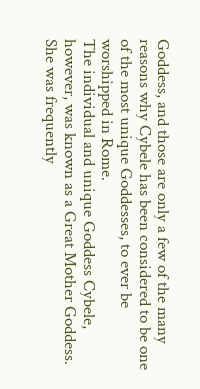Goddess, and those are only a few of the many reasons why Cybele has been considered to be one of the most unique Goddesses, to ever be worshipped in Rome.
The individual and unique Goddess Cybele, however, was known as a Great Mother Goddess. She was frequently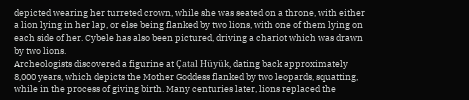depicted wearing her turreted crown, while she was seated on a throne, with either a lion lying in her lap, or else being flanked by two lions, with one of them lying on each side of her. Cybele has also been pictured, driving a chariot which was drawn by two lions.
Archeologists discovered a figurine at Çatal Hüyük, dating back approximately 8,000 years, which depicts the Mother Goddess flanked by two leopards, squatting, while in the process of giving birth. Many centuries later, lions replaced the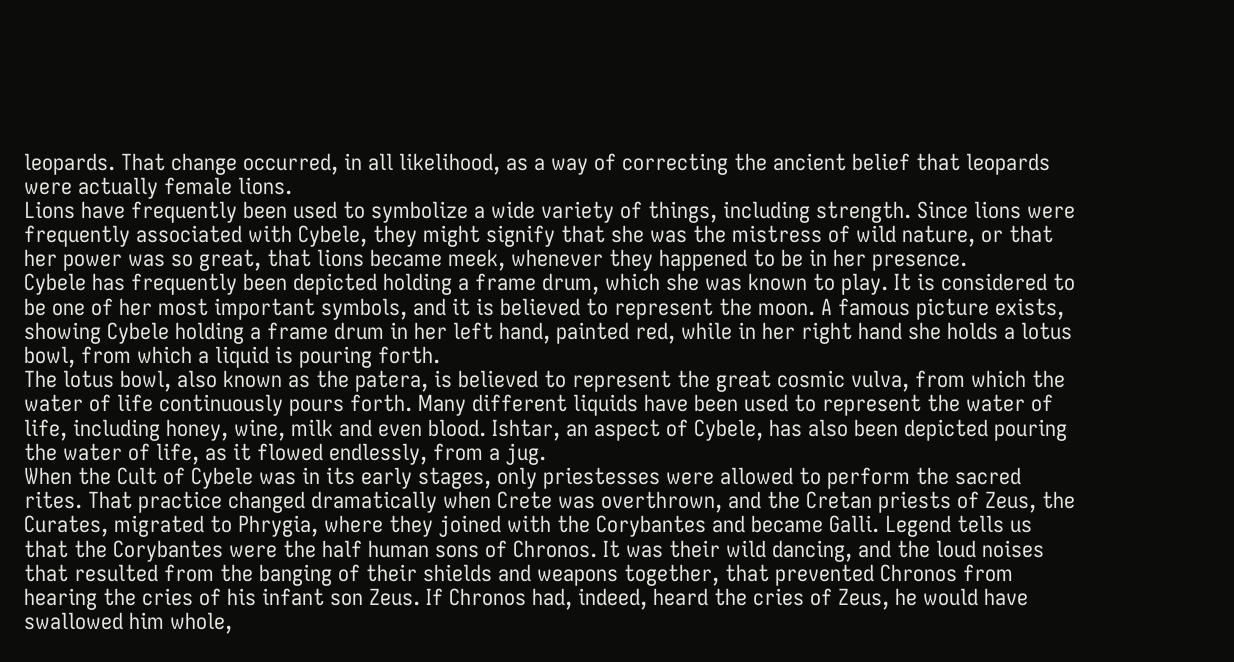leopards. That change occurred, in all likelihood, as a way of correcting the ancient belief that leopards were actually female lions.
Lions have frequently been used to symbolize a wide variety of things, including strength. Since lions were frequently associated with Cybele, they might signify that she was the mistress of wild nature, or that her power was so great, that lions became meek, whenever they happened to be in her presence.
Cybele has frequently been depicted holding a frame drum, which she was known to play. It is considered to be one of her most important symbols, and it is believed to represent the moon. A famous picture exists, showing Cybele holding a frame drum in her left hand, painted red, while in her right hand she holds a lotus bowl, from which a liquid is pouring forth.
The lotus bowl, also known as the patera, is believed to represent the great cosmic vulva, from which the water of life continuously pours forth. Many different liquids have been used to represent the water of life, including honey, wine, milk and even blood. Ishtar, an aspect of Cybele, has also been depicted pouring the water of life, as it flowed endlessly, from a jug.
When the Cult of Cybele was in its early stages, only priestesses were allowed to perform the sacred rites. That practice changed dramatically when Crete was overthrown, and the Cretan priests of Zeus, the Curates, migrated to Phrygia, where they joined with the Corybantes and became Galli. Legend tells us that the Corybantes were the half human sons of Chronos. It was their wild dancing, and the loud noises that resulted from the banging of their shields and weapons together, that prevented Chronos from hearing the cries of his infant son Zeus. If Chronos had, indeed, heard the cries of Zeus, he would have swallowed him whole,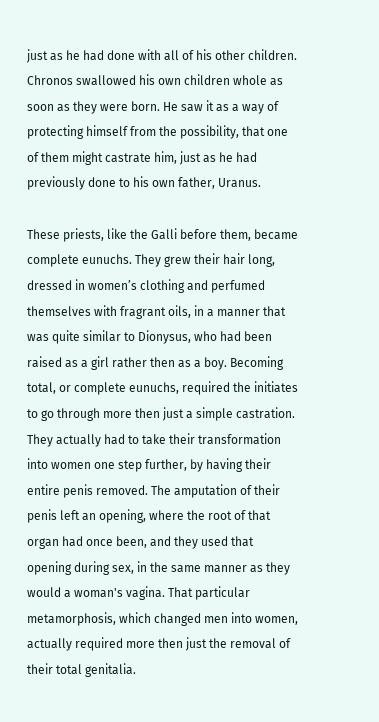just as he had done with all of his other children. Chronos swallowed his own children whole as soon as they were born. He saw it as a way of protecting himself from the possibility, that one of them might castrate him, just as he had previously done to his own father, Uranus.

These priests, like the Galli before them, became complete eunuchs. They grew their hair long, dressed in women’s clothing and perfumed themselves with fragrant oils, in a manner that was quite similar to Dionysus, who had been raised as a girl rather then as a boy. Becoming total, or complete eunuchs, required the initiates to go through more then just a simple castration. They actually had to take their transformation into women one step further, by having their entire penis removed. The amputation of their penis left an opening, where the root of that organ had once been, and they used that opening during sex, in the same manner as they would a woman's vagina. That particular metamorphosis, which changed men into women, actually required more then just the removal of their total genitalia.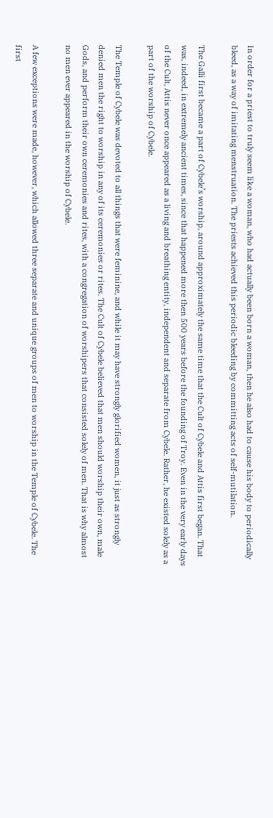In order for a priest to truly seem like a woman, who had actually been born a woman, then he also had to cause his body to periodically bleed, as a way of imitating menstruation. The priests achieved this periodic bleeding by committing acts of self-mutilation.

The Galli first became a part of Cybele’s worship, around approximately the same time that the Cult of Cybele and Attis first began. That was, indeed, in extremely ancient times, since that happened more then 500 years before the founding of Troy. Even in the very early days of the Cult, Attis never once appeared as a living and breathing entity, independent and separate from Cybele. Rather, he existed solely as a part of the worship of Cybele.

The Temple of Cybele was devoted to all things that were feminine, and while it may have strongly glorified women, it just as strongly denied men the right to worship in any of its ceremonies or rites. The Cult of Cybele believed that men should worship their own, male Gods, and perform their own ceremonies and rites, with a congregation of worshipers that consisted solely of men. That is why almost no men ever appeared in the worship of Cybele.

A few exceptions were made, however, which allowed three separate and unique groups of men to worship in the Temple of Cybele. The first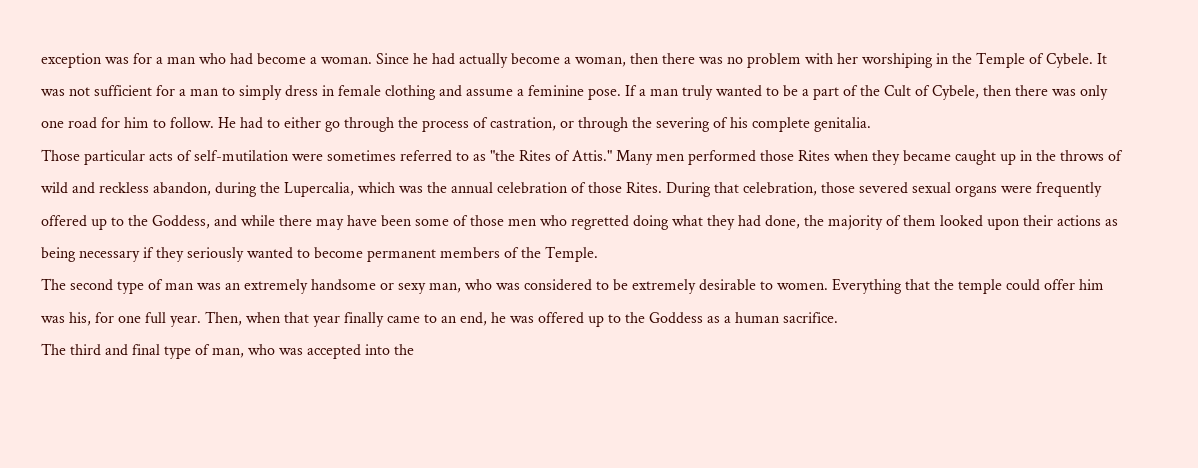exception was for a man who had become a woman. Since he had actually become a woman, then there was no problem with her worshiping in the Temple of Cybele. It was not sufficient for a man to simply dress in female clothing and assume a feminine pose. If a man truly wanted to be a part of the Cult of Cybele, then there was only one road for him to follow. He had to either go through the process of castration, or through the severing of his complete genitalia.
Those particular acts of self-mutilation were sometimes referred to as "the Rites of Attis." Many men performed those Rites when they became caught up in the throws of wild and reckless abandon, during the Lupercalia, which was the annual celebration of those Rites. During that celebration, those severed sexual organs were frequently offered up to the Goddess, and while there may have been some of those men who regretted doing what they had done, the majority of them looked upon their actions as being necessary if they seriously wanted to become permanent members of the Temple.
The second type of man was an extremely handsome or sexy man, who was considered to be extremely desirable to women. Everything that the temple could offer him was his, for one full year. Then, when that year finally came to an end, he was offered up to the Goddess as a human sacrifice.
The third and final type of man, who was accepted into the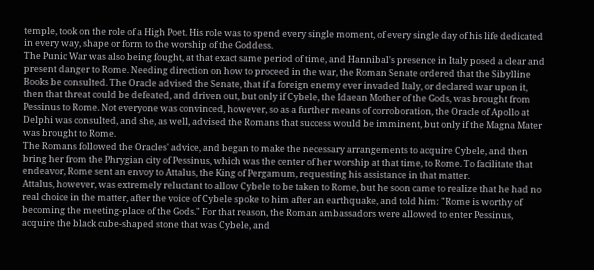temple, took on the role of a High Poet. His role was to spend every single moment, of every single day of his life dedicated in every way, shape or form to the worship of the Goddess.
The Punic War was also being fought, at that exact same period of time, and Hannibal's presence in Italy posed a clear and present danger to Rome. Needing direction on how to proceed in the war, the Roman Senate ordered that the Sibylline Books be consulted. The Oracle advised the Senate, that if a foreign enemy ever invaded Italy, or declared war upon it, then that threat could be defeated, and driven out, but only if Cybele, the Idaean Mother of the Gods, was brought from Pessinus to Rome. Not everyone was convinced, however, so as a further means of corroboration, the Oracle of Apollo at Delphi was consulted, and she, as well, advised the Romans that success would be imminent, but only if the Magna Mater was brought to Rome.
The Romans followed the Oracles' advice, and began to make the necessary arrangements to acquire Cybele, and then bring her from the Phrygian city of Pessinus, which was the center of her worship at that time, to Rome. To facilitate that endeavor, Rome sent an envoy to Attalus, the King of Pergamum, requesting his assistance in that matter.
Attalus, however, was extremely reluctant to allow Cybele to be taken to Rome, but he soon came to realize that he had no real choice in the matter, after the voice of Cybele spoke to him after an earthquake, and told him: "Rome is worthy of becoming the meeting-place of the Gods." For that reason, the Roman ambassadors were allowed to enter Pessinus, acquire the black cube-shaped stone that was Cybele, and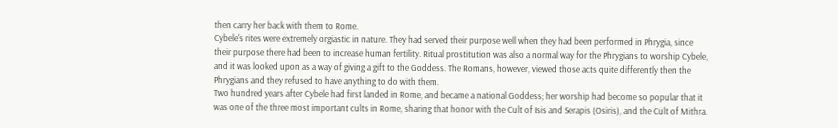then carry her back with them to Rome.
Cybele's rites were extremely orgiastic in nature. They had served their purpose well when they had been performed in Phrygia, since their purpose there had been to increase human fertility. Ritual prostitution was also a normal way for the Phrygians to worship Cybele, and it was looked upon as a way of giving a gift to the Goddess. The Romans, however, viewed those acts quite differently then the Phrygians and they refused to have anything to do with them.
Two hundred years after Cybele had first landed in Rome, and became a national Goddess; her worship had become so popular that it was one of the three most important cults in Rome, sharing that honor with the Cult of Isis and Serapis (Osiris), and the Cult of Mithra.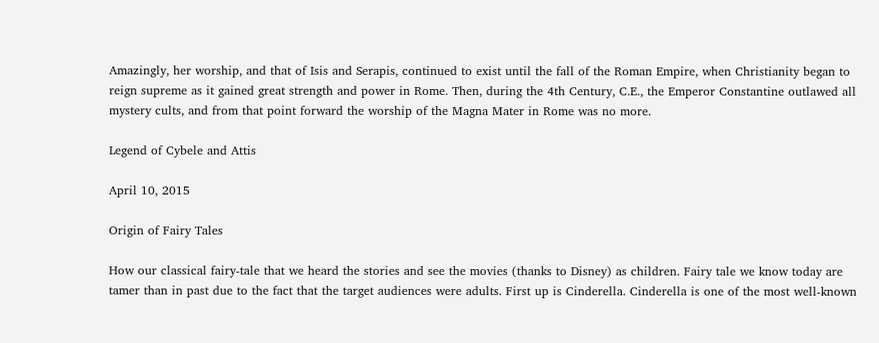Amazingly, her worship, and that of Isis and Serapis, continued to exist until the fall of the Roman Empire, when Christianity began to reign supreme as it gained great strength and power in Rome. Then, during the 4th Century, C.E., the Emperor Constantine outlawed all mystery cults, and from that point forward the worship of the Magna Mater in Rome was no more.

Legend of Cybele and Attis

April 10, 2015

Origin of Fairy Tales

How our classical fairy-tale that we heard the stories and see the movies (thanks to Disney) as children. Fairy tale we know today are tamer than in past due to the fact that the target audiences were adults. First up is Cinderella. Cinderella is one of the most well-known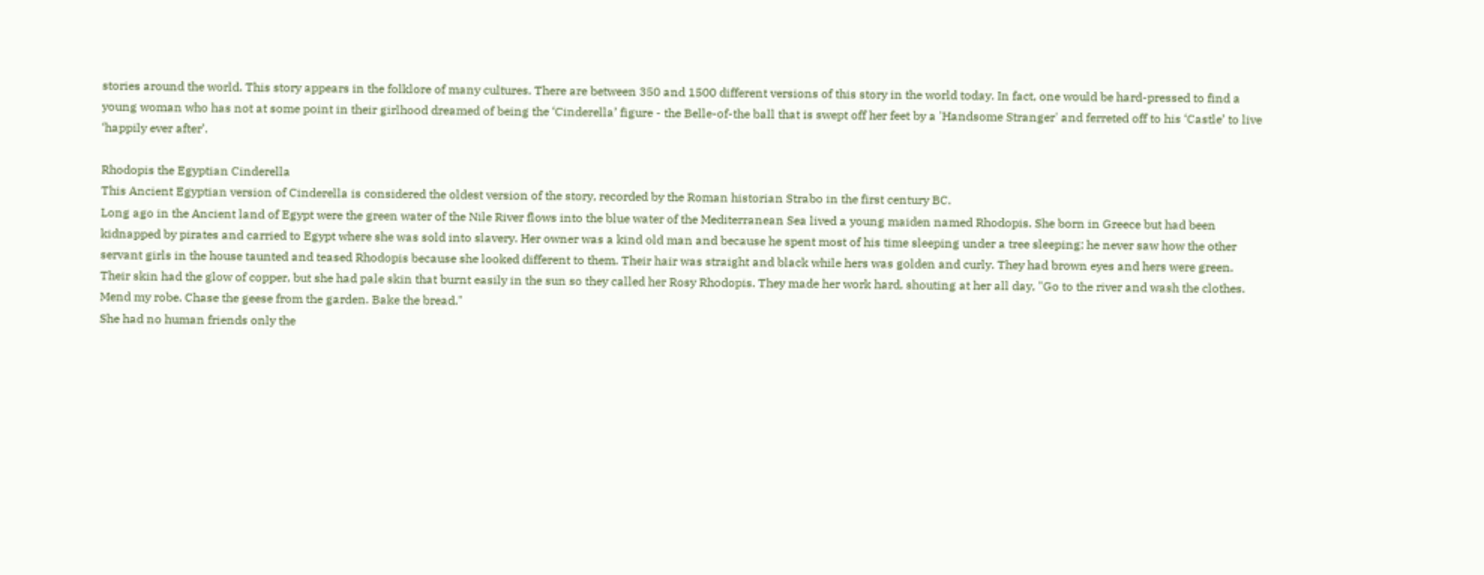stories around the world. This story appears in the folklore of many cultures. There are between 350 and 1500 different versions of this story in the world today. In fact, one would be hard-pressed to find a young woman who has not at some point in their girlhood dreamed of being the ‘Cinderella’ figure - the Belle-of-the ball that is swept off her feet by a 'Handsome Stranger' and ferreted off to his ‘Castle’ to live ‘happily ever after’.

Rhodopis the Egyptian Cinderella
This Ancient Egyptian version of Cinderella is considered the oldest version of the story, recorded by the Roman historian Strabo in the first century BC.
Long ago in the Ancient land of Egypt were the green water of the Nile River flows into the blue water of the Mediterranean Sea lived a young maiden named Rhodopis. She born in Greece but had been kidnapped by pirates and carried to Egypt where she was sold into slavery. Her owner was a kind old man and because he spent most of his time sleeping under a tree sleeping; he never saw how the other servant girls in the house taunted and teased Rhodopis because she looked different to them. Their hair was straight and black while hers was golden and curly. They had brown eyes and hers were green. Their skin had the glow of copper, but she had pale skin that burnt easily in the sun so they called her Rosy Rhodopis. They made her work hard, shouting at her all day, "Go to the river and wash the clothes. Mend my robe. Chase the geese from the garden. Bake the bread."
She had no human friends only the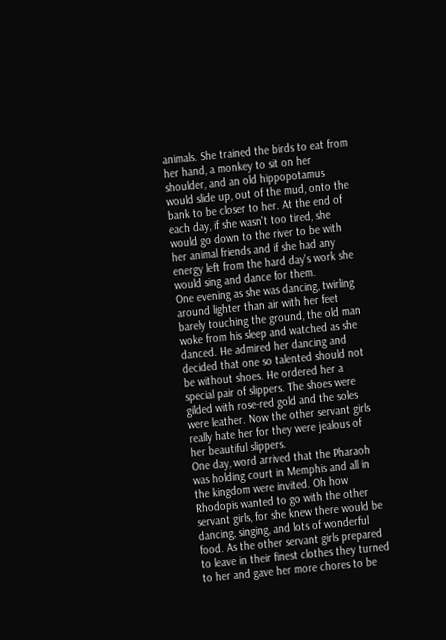animals. She trained the birds to eat from her hand, a monkey to sit on her shoulder, and an old hippopotamus would slide up, out of the mud, onto the bank to be closer to her. At the end of each day, if she wasn't too tired, she would go down to the river to be with her animal friends and if she had any energy left from the hard day's work she would sing and dance for them.
One evening as she was dancing, twirling around lighter than air with her feet barely touching the ground, the old man woke from his sleep and watched as she danced. He admired her dancing and decided that one so talented should not be without shoes. He ordered her a special pair of slippers. The shoes were gilded with rose-red gold and the soles were leather. Now the other servant girls really hate her for they were jealous of her beautiful slippers.
One day, word arrived that the Pharaoh was holding court in Memphis and all in the kingdom were invited. Oh how Rhodopis wanted to go with the other servant girls, for she knew there would be dancing, singing, and lots of wonderful food. As the other servant girls prepared to leave in their finest clothes they turned to her and gave her more chores to be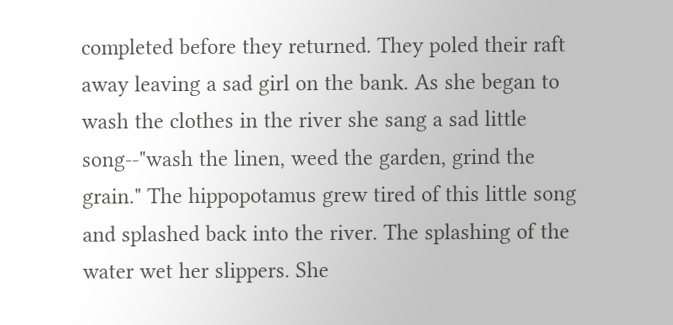completed before they returned. They poled their raft away leaving a sad girl on the bank. As she began to wash the clothes in the river she sang a sad little song--"wash the linen, weed the garden, grind the grain." The hippopotamus grew tired of this little song and splashed back into the river. The splashing of the water wet her slippers. She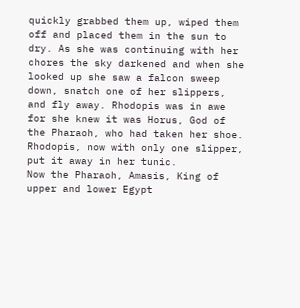quickly grabbed them up, wiped them off and placed them in the sun to dry. As she was continuing with her chores the sky darkened and when she looked up she saw a falcon sweep down, snatch one of her slippers, and fly away. Rhodopis was in awe for she knew it was Horus, God of the Pharaoh, who had taken her shoe. Rhodopis, now with only one slipper, put it away in her tunic.
Now the Pharaoh, Amasis, King of upper and lower Egypt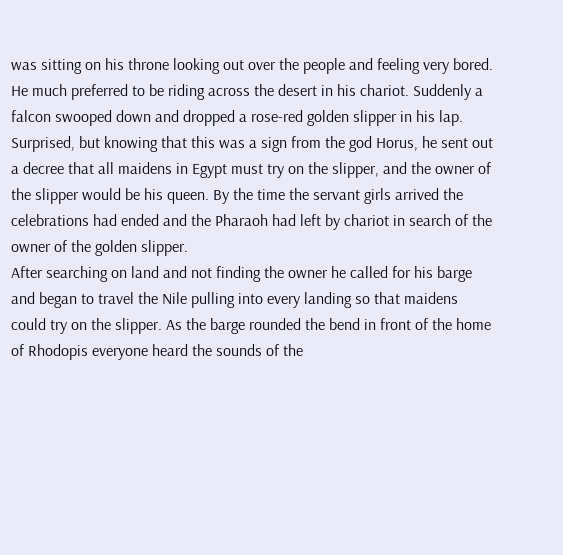was sitting on his throne looking out over the people and feeling very bored. He much preferred to be riding across the desert in his chariot. Suddenly a falcon swooped down and dropped a rose-red golden slipper in his lap. Surprised, but knowing that this was a sign from the god Horus, he sent out a decree that all maidens in Egypt must try on the slipper, and the owner of the slipper would be his queen. By the time the servant girls arrived the celebrations had ended and the Pharaoh had left by chariot in search of the owner of the golden slipper.
After searching on land and not finding the owner he called for his barge and began to travel the Nile pulling into every landing so that maidens could try on the slipper. As the barge rounded the bend in front of the home of Rhodopis everyone heard the sounds of the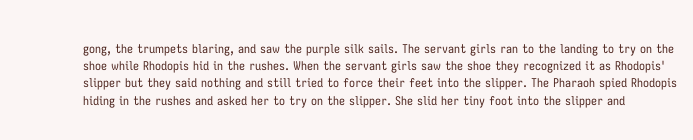gong, the trumpets blaring, and saw the purple silk sails. The servant girls ran to the landing to try on the shoe while Rhodopis hid in the rushes. When the servant girls saw the shoe they recognized it as Rhodopis' slipper but they said nothing and still tried to force their feet into the slipper. The Pharaoh spied Rhodopis hiding in the rushes and asked her to try on the slipper. She slid her tiny foot into the slipper and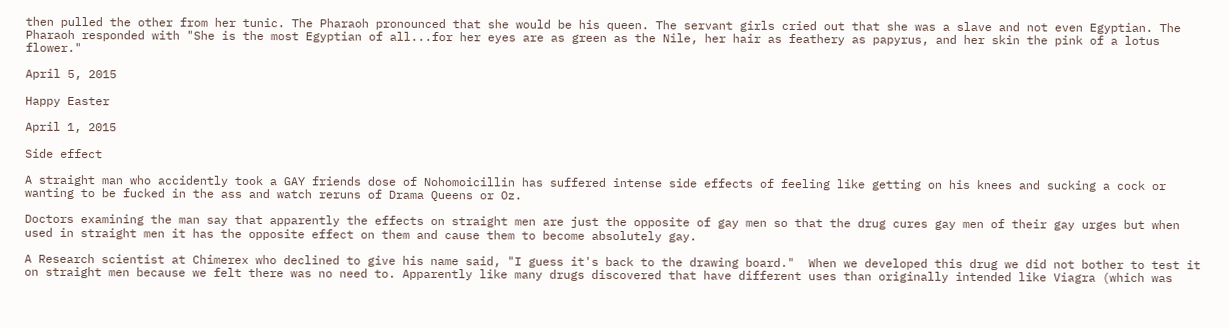then pulled the other from her tunic. The Pharaoh pronounced that she would be his queen. The servant girls cried out that she was a slave and not even Egyptian. The Pharaoh responded with "She is the most Egyptian of all...for her eyes are as green as the Nile, her hair as feathery as papyrus, and her skin the pink of a lotus flower."

April 5, 2015

Happy Easter

April 1, 2015

Side effect

A straight man who accidently took a GAY friends dose of Nohomoicillin has suffered intense side effects of feeling like getting on his knees and sucking a cock or wanting to be fucked in the ass and watch reruns of Drama Queens or Oz.

Doctors examining the man say that apparently the effects on straight men are just the opposite of gay men so that the drug cures gay men of their gay urges but when used in straight men it has the opposite effect on them and cause them to become absolutely gay.

A Research scientist at Chimerex who declined to give his name said, "I guess it's back to the drawing board."  When we developed this drug we did not bother to test it on straight men because we felt there was no need to. Apparently like many drugs discovered that have different uses than originally intended like Viagra (which was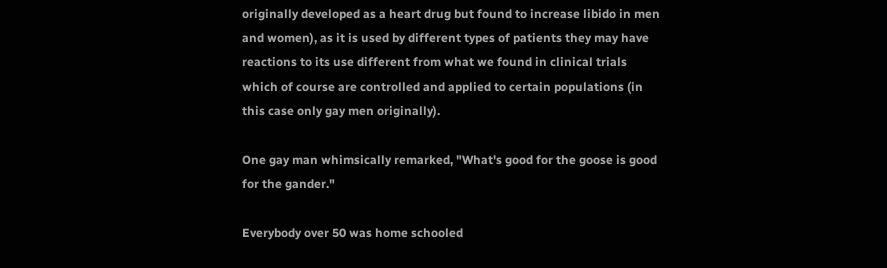originally developed as a heart drug but found to increase libido in men and women), as it is used by different types of patients they may have reactions to its use different from what we found in clinical trials which of course are controlled and applied to certain populations (in this case only gay men originally).

One gay man whimsically remarked, "What's good for the goose is good for the gander."

Everybody over 50 was home schooled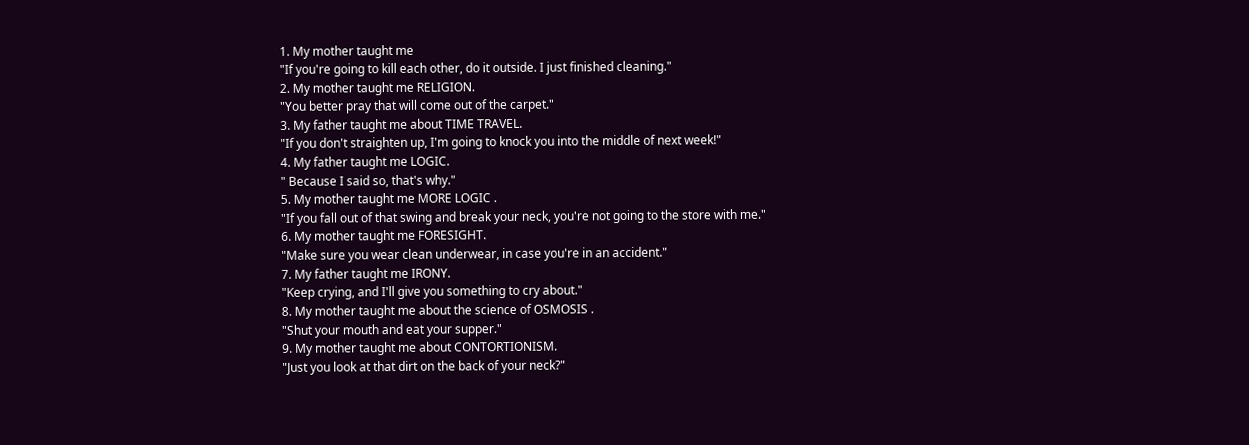1. My mother taught me
"If you're going to kill each other, do it outside. I just finished cleaning."
2. My mother taught me RELIGION.
"You better pray that will come out of the carpet."
3. My father taught me about TIME TRAVEL.
"If you don't straighten up, I'm going to knock you into the middle of next week!"
4. My father taught me LOGIC.
" Because I said so, that's why."
5. My mother taught me MORE LOGIC .
"If you fall out of that swing and break your neck, you're not going to the store with me."
6. My mother taught me FORESIGHT.
"Make sure you wear clean underwear, in case you're in an accident."
7. My father taught me IRONY.
"Keep crying, and I'll give you something to cry about."
8. My mother taught me about the science of OSMOSIS .
"Shut your mouth and eat your supper."
9. My mother taught me about CONTORTIONISM.
"Just you look at that dirt on the back of your neck?"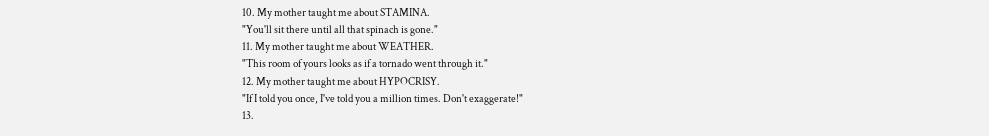10. My mother taught me about STAMINA.
"You'll sit there until all that spinach is gone."
11. My mother taught me about WEATHER.
"This room of yours looks as if a tornado went through it."
12. My mother taught me about HYPOCRISY.
"If I told you once, I've told you a million times. Don't exaggerate!"
13.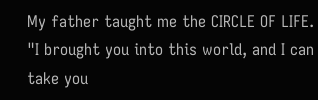My father taught me the CIRCLE OF LIFE.
"I brought you into this world, and I can take you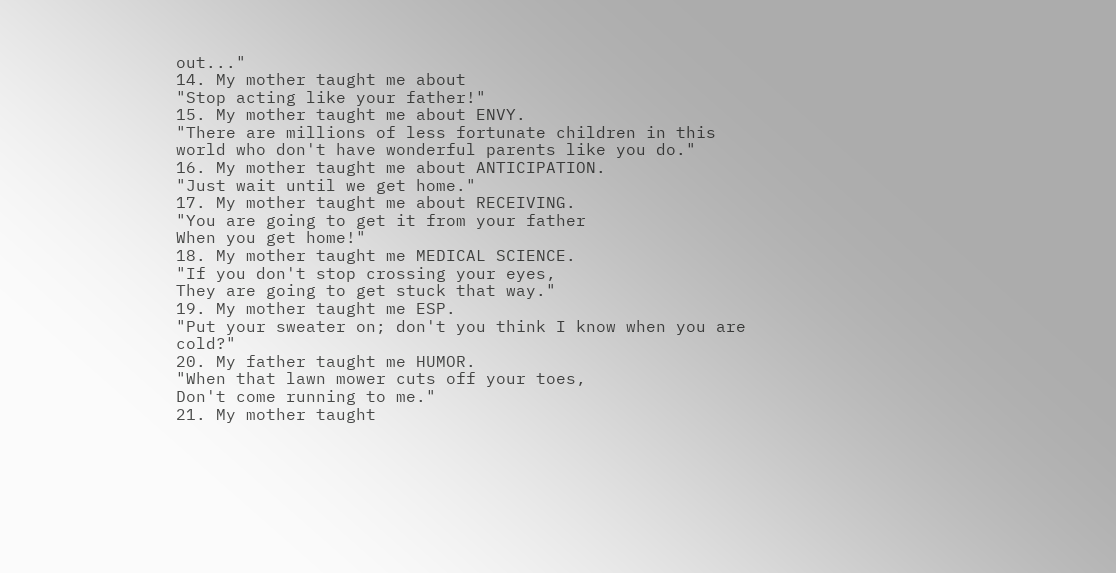out..."
14. My mother taught me about
"Stop acting like your father!"
15. My mother taught me about ENVY.
"There are millions of less fortunate children in this world who don't have wonderful parents like you do."
16. My mother taught me about ANTICIPATION.
"Just wait until we get home."
17. My mother taught me about RECEIVING.
"You are going to get it from your father
When you get home!"
18. My mother taught me MEDICAL SCIENCE.
"If you don't stop crossing your eyes,
They are going to get stuck that way."
19. My mother taught me ESP.
"Put your sweater on; don't you think I know when you are cold?"
20. My father taught me HUMOR.
"When that lawn mower cuts off your toes,
Don't come running to me."
21. My mother taught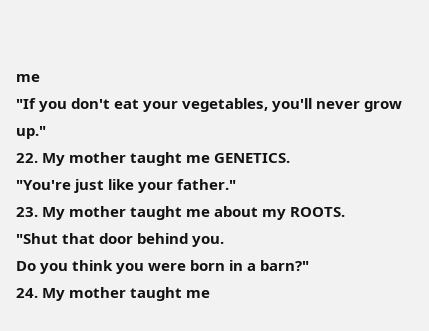me
"If you don't eat your vegetables, you'll never grow up."
22. My mother taught me GENETICS.
"You're just like your father."
23. My mother taught me about my ROOTS.
"Shut that door behind you.
Do you think you were born in a barn?"
24. My mother taught me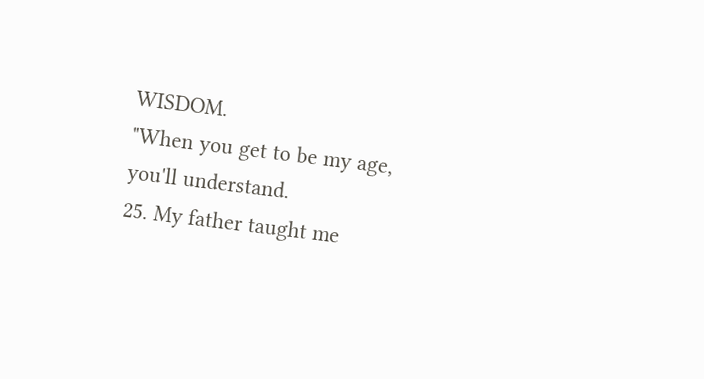WISDOM.
"When you get to be my age, you'll understand.
25. My father taught me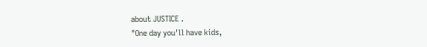about JUSTICE .
"One day you'll have kids,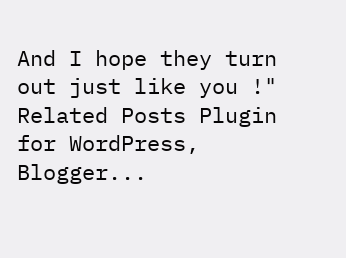And I hope they turn out just like you !"
Related Posts Plugin for WordPress, Blogger...